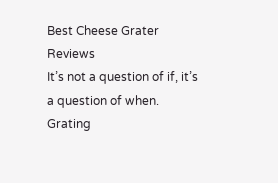Best Cheese Grater Reviews
It’s not a question of if, it’s a question of when. Grating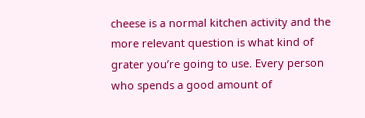cheese is a normal kitchen activity and the more relevant question is what kind of grater you’re going to use. Every person who spends a good amount of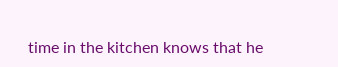time in the kitchen knows that he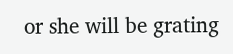or she will be grating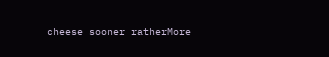cheese sooner ratherMore